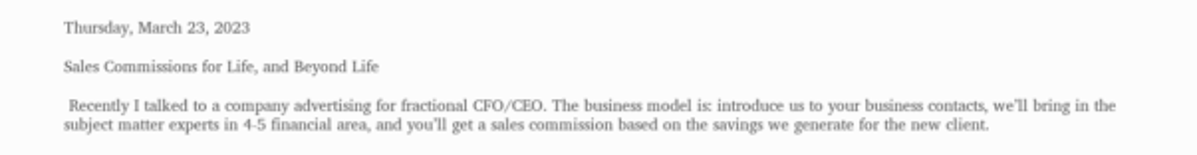Thursday, March 23, 2023

Sales Commissions for Life, and Beyond Life

 Recently I talked to a company advertising for fractional CFO/CEO. The business model is: introduce us to your business contacts, we’ll bring in the subject matter experts in 4-5 financial area, and you’ll get a sales commission based on the savings we generate for the new client.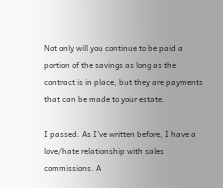Not only will you continue to be paid a portion of the savings as long as the contract is in place, but they are payments that can be made to your estate.

I passed. As I’ve written before, I have a love/hate relationship with sales commissions. A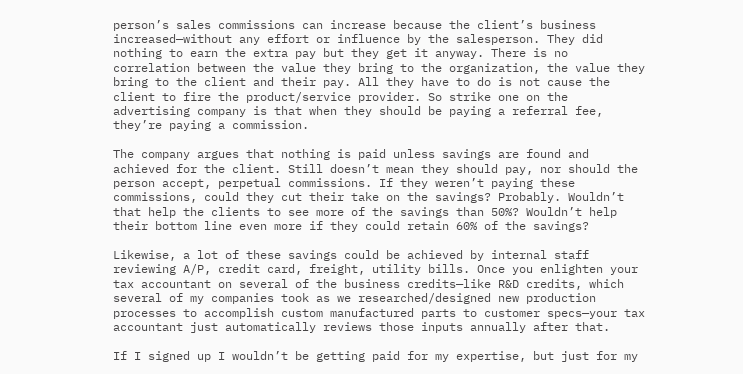person’s sales commissions can increase because the client’s business increased—without any effort or influence by the salesperson. They did nothing to earn the extra pay but they get it anyway. There is no correlation between the value they bring to the organization, the value they bring to the client and their pay. All they have to do is not cause the client to fire the product/service provider. So strike one on the advertising company is that when they should be paying a referral fee, they’re paying a commission.

The company argues that nothing is paid unless savings are found and achieved for the client. Still doesn’t mean they should pay, nor should the person accept, perpetual commissions. If they weren’t paying these commissions, could they cut their take on the savings? Probably. Wouldn’t that help the clients to see more of the savings than 50%? Wouldn’t help their bottom line even more if they could retain 60% of the savings?

Likewise, a lot of these savings could be achieved by internal staff reviewing A/P, credit card, freight, utility bills. Once you enlighten your tax accountant on several of the business credits—like R&D credits, which several of my companies took as we researched/designed new production processes to accomplish custom manufactured parts to customer specs—your tax accountant just automatically reviews those inputs annually after that.

If I signed up I wouldn’t be getting paid for my expertise, but just for my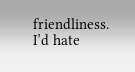friendliness. I’d hate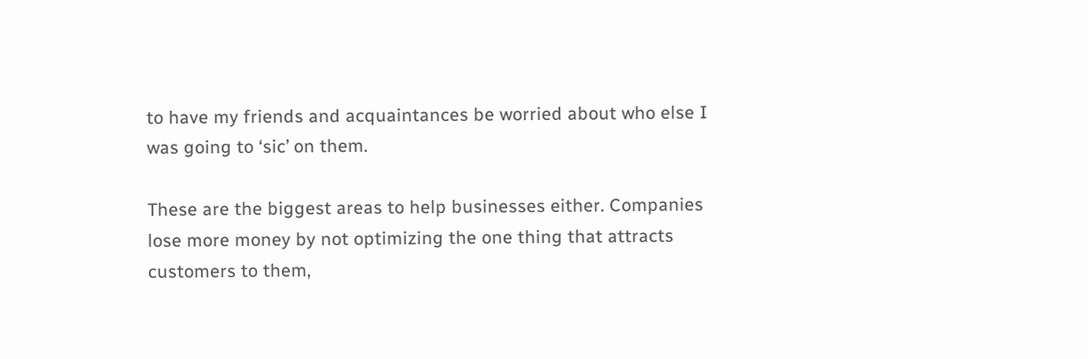to have my friends and acquaintances be worried about who else I was going to ‘sic’ on them.

These are the biggest areas to help businesses either. Companies lose more money by not optimizing the one thing that attracts customers to them,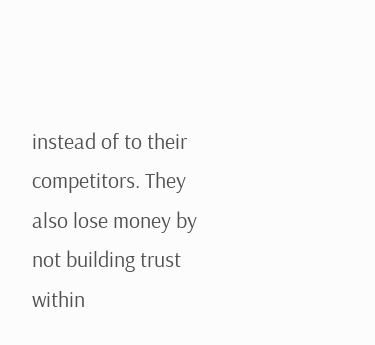instead of to their competitors. They also lose money by not building trust within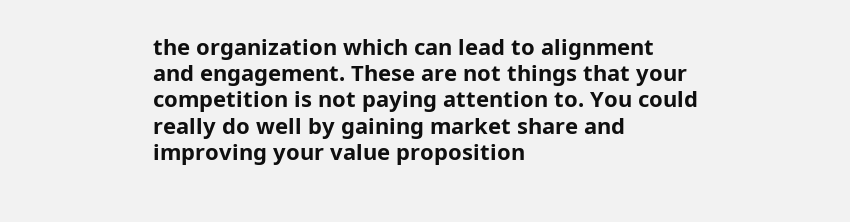the organization which can lead to alignment and engagement. These are not things that your competition is not paying attention to. You could really do well by gaining market share and improving your value proposition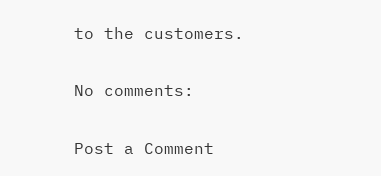to the customers.

No comments:

Post a Comment